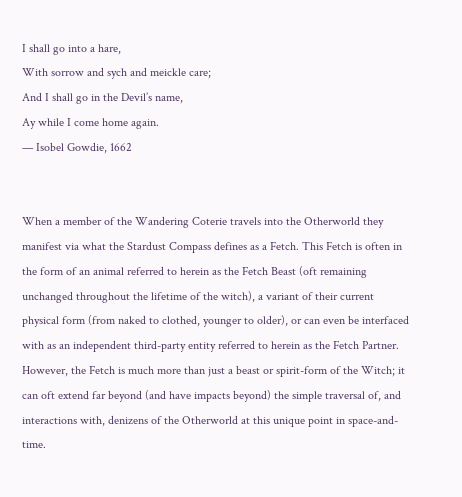I shall go into a hare,
With sorrow and sych and meickle care;
And I shall go in the Devil’s name,
Ay while I come home again.
— Isobel Gowdie, 1662


When a member of the Wandering Coterie travels into the Otherworld they manifest via what the Stardust Compass defines as a Fetch. This Fetch is often in the form of an animal referred to herein as the Fetch Beast (oft remaining unchanged throughout the lifetime of the witch), a variant of their current physical form (from naked to clothed, younger to older), or can even be interfaced with as an independent third-party entity referred to herein as the Fetch Partner. However, the Fetch is much more than just a beast or spirit-form of the Witch; it can oft extend far beyond (and have impacts beyond) the simple traversal of, and interactions with, denizens of the Otherworld at this unique point in space-and-time.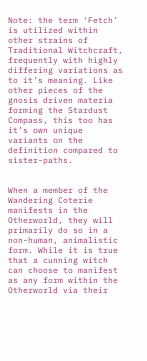Note: the term ‘Fetch’ is utilized within other strains of Traditional Witchcraft, frequently with highly differing variations as to it’s meaning. Like other pieces of the gnosis driven materia forming the Stardust Compass, this too has it’s own unique variants on the definition compared to sister-paths.


When a member of the Wandering Coterie manifests in the Otherworld, they will primarily do so in a non-human, animalistic form. While it is true that a cunning witch can choose to manifest as any form within the Otherworld via their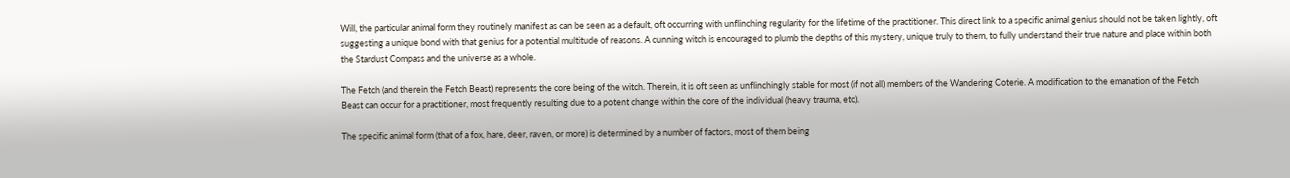Will, the particular animal form they routinely manifest as can be seen as a default, oft occurring with unflinching regularity for the lifetime of the practitioner. This direct link to a specific animal genius should not be taken lightly, oft suggesting a unique bond with that genius for a potential multitude of reasons. A cunning witch is encouraged to plumb the depths of this mystery, unique truly to them, to fully understand their true nature and place within both the Stardust Compass and the universe as a whole.

The Fetch (and therein the Fetch Beast) represents the core being of the witch. Therein, it is oft seen as unflinchingly stable for most (if not all) members of the Wandering Coterie. A modification to the emanation of the Fetch Beast can occur for a practitioner, most frequently resulting due to a potent change within the core of the individual (heavy trauma, etc).

The specific animal form (that of a fox, hare, deer, raven, or more) is determined by a number of factors, most of them being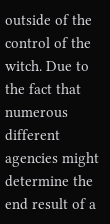outside of the control of the witch. Due to the fact that numerous different agencies might determine the end result of a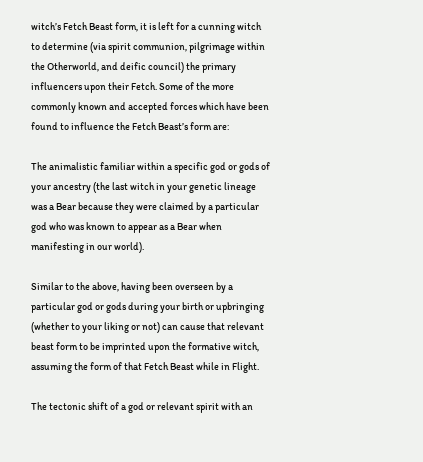witch’s Fetch Beast form, it is left for a cunning witch to determine (via spirit communion, pilgrimage within the Otherworld, and deific council) the primary influencers upon their Fetch. Some of the more commonly known and accepted forces which have been found to influence the Fetch Beast’s form are:

The animalistic familiar within a specific god or gods of your ancestry (the last witch in your genetic lineage was a Bear because they were claimed by a particular god who was known to appear as a Bear when manifesting in our world).

Similar to the above, having been overseen by a particular god or gods during your birth or upbringing (whether to your liking or not) can cause that relevant beast form to be imprinted upon the formative witch, assuming the form of that Fetch Beast while in Flight.

The tectonic shift of a god or relevant spirit with an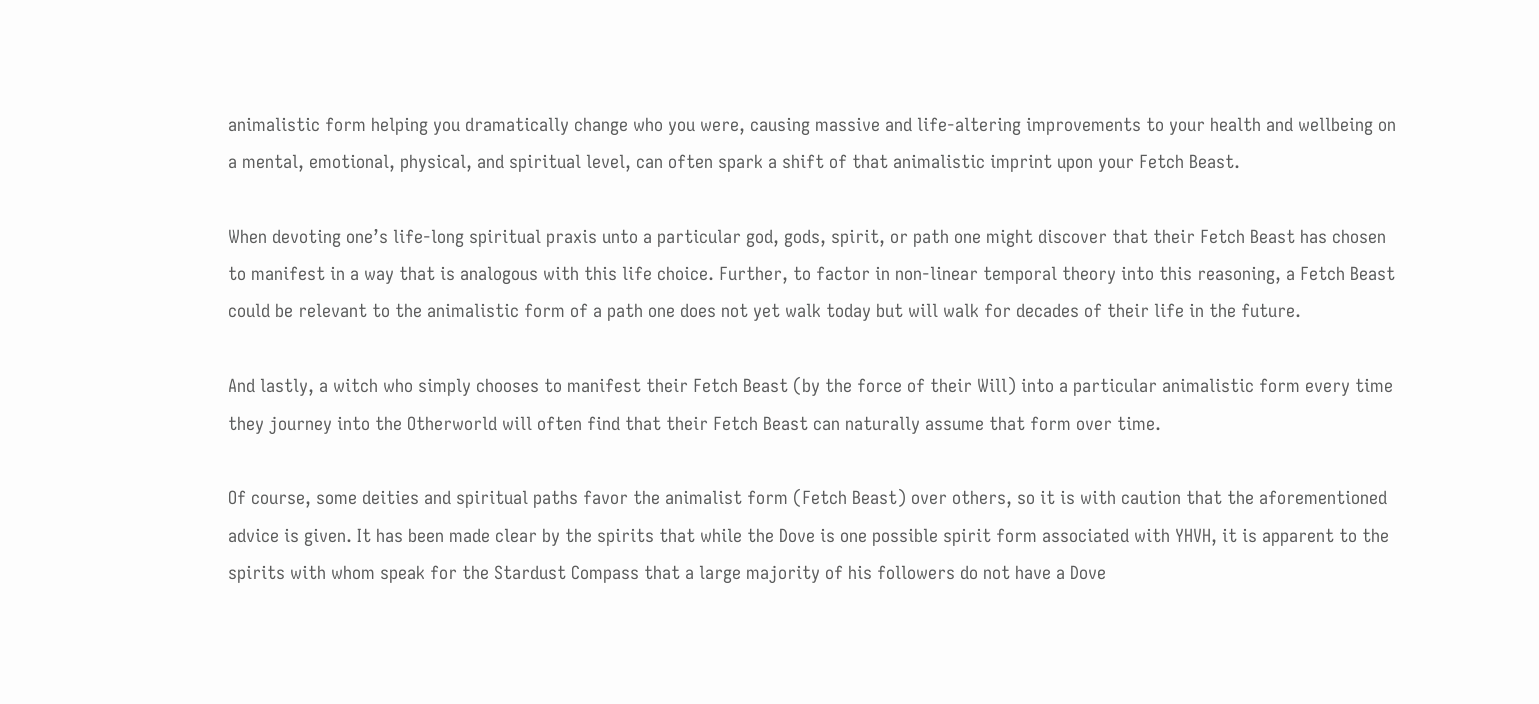animalistic form helping you dramatically change who you were, causing massive and life-altering improvements to your health and wellbeing on a mental, emotional, physical, and spiritual level, can often spark a shift of that animalistic imprint upon your Fetch Beast.

When devoting one’s life-long spiritual praxis unto a particular god, gods, spirit, or path one might discover that their Fetch Beast has chosen to manifest in a way that is analogous with this life choice. Further, to factor in non-linear temporal theory into this reasoning, a Fetch Beast could be relevant to the animalistic form of a path one does not yet walk today but will walk for decades of their life in the future.

And lastly, a witch who simply chooses to manifest their Fetch Beast (by the force of their Will) into a particular animalistic form every time they journey into the Otherworld will often find that their Fetch Beast can naturally assume that form over time.

Of course, some deities and spiritual paths favor the animalist form (Fetch Beast) over others, so it is with caution that the aforementioned advice is given. It has been made clear by the spirits that while the Dove is one possible spirit form associated with YHVH, it is apparent to the spirits with whom speak for the Stardust Compass that a large majority of his followers do not have a Dove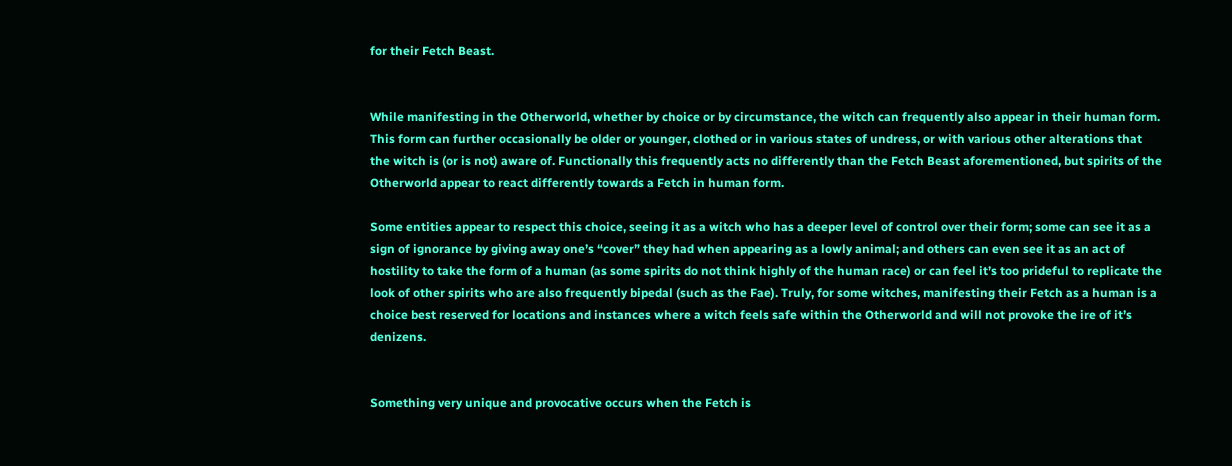for their Fetch Beast.


While manifesting in the Otherworld, whether by choice or by circumstance, the witch can frequently also appear in their human form. This form can further occasionally be older or younger, clothed or in various states of undress, or with various other alterations that the witch is (or is not) aware of. Functionally this frequently acts no differently than the Fetch Beast aforementioned, but spirits of the Otherworld appear to react differently towards a Fetch in human form.

Some entities appear to respect this choice, seeing it as a witch who has a deeper level of control over their form; some can see it as a sign of ignorance by giving away one’s “cover” they had when appearing as a lowly animal; and others can even see it as an act of hostility to take the form of a human (as some spirits do not think highly of the human race) or can feel it’s too prideful to replicate the look of other spirits who are also frequently bipedal (such as the Fae). Truly, for some witches, manifesting their Fetch as a human is a choice best reserved for locations and instances where a witch feels safe within the Otherworld and will not provoke the ire of it’s denizens.


Something very unique and provocative occurs when the Fetch is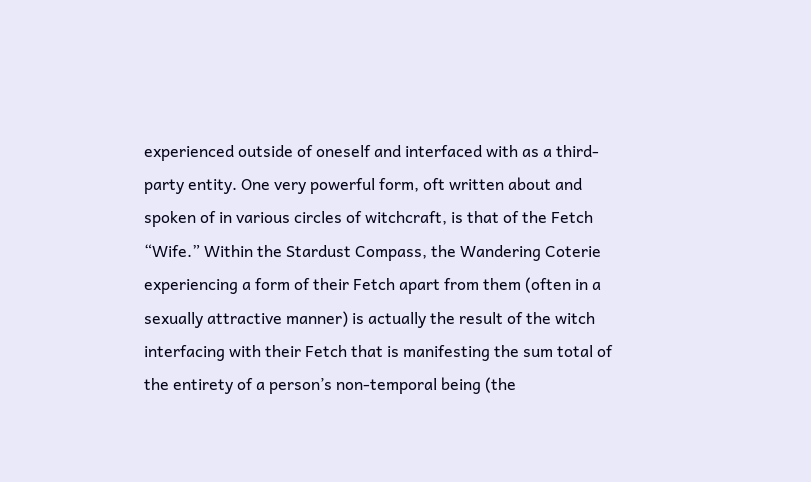experienced outside of oneself and interfaced with as a third-party entity. One very powerful form, oft written about and spoken of in various circles of witchcraft, is that of the Fetch “Wife.” Within the Stardust Compass, the Wandering Coterie experiencing a form of their Fetch apart from them (often in a sexually attractive manner) is actually the result of the witch interfacing with their Fetch that is manifesting the sum total of the entirety of a person’s non-temporal being (the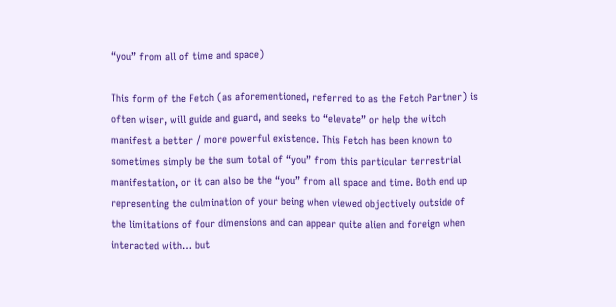“you” from all of time and space)

This form of the Fetch (as aforementioned, referred to as the Fetch Partner) is often wiser, will guide and guard, and seeks to “elevate” or help the witch manifest a better / more powerful existence. This Fetch has been known to sometimes simply be the sum total of “you” from this particular terrestrial manifestation, or it can also be the “you” from all space and time. Both end up representing the culmination of your being when viewed objectively outside of the limitations of four dimensions and can appear quite alien and foreign when interacted with… but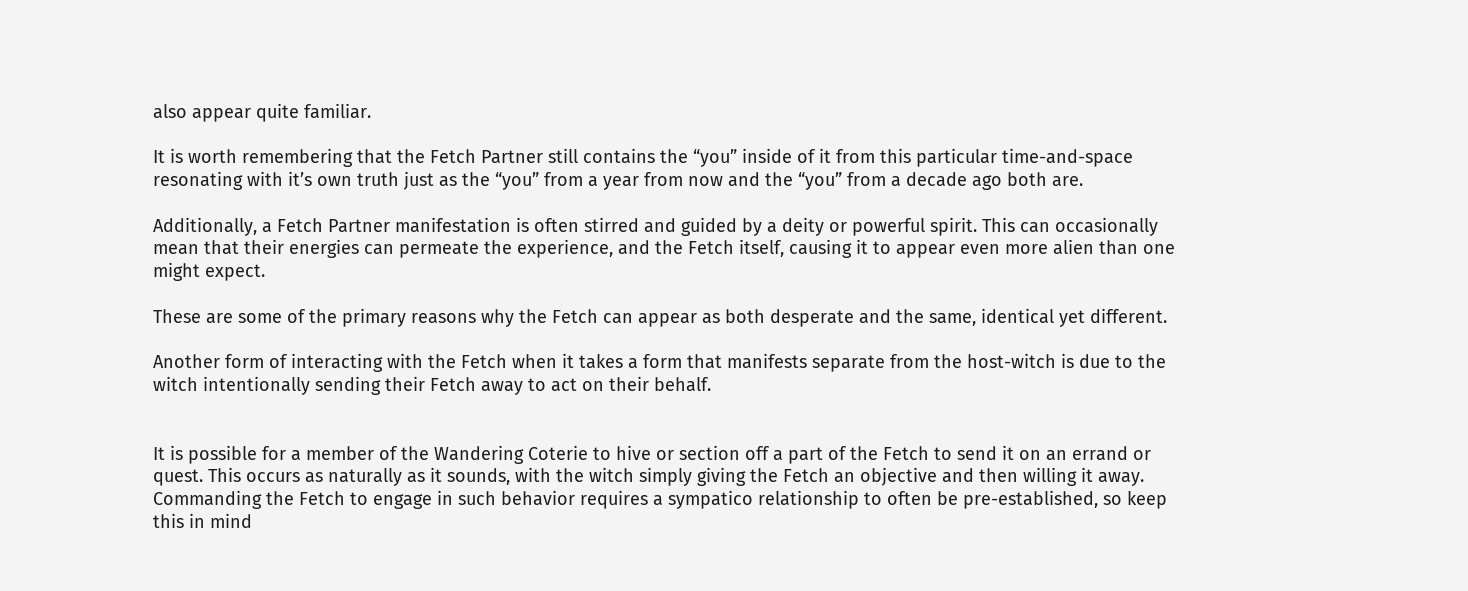also appear quite familiar.

It is worth remembering that the Fetch Partner still contains the “you” inside of it from this particular time-and-space resonating with it’s own truth just as the “you” from a year from now and the “you” from a decade ago both are.

Additionally, a Fetch Partner manifestation is often stirred and guided by a deity or powerful spirit. This can occasionally mean that their energies can permeate the experience, and the Fetch itself, causing it to appear even more alien than one might expect.

These are some of the primary reasons why the Fetch can appear as both desperate and the same, identical yet different.

Another form of interacting with the Fetch when it takes a form that manifests separate from the host-witch is due to the witch intentionally sending their Fetch away to act on their behalf.


It is possible for a member of the Wandering Coterie to hive or section off a part of the Fetch to send it on an errand or quest. This occurs as naturally as it sounds, with the witch simply giving the Fetch an objective and then willing it away. Commanding the Fetch to engage in such behavior requires a sympatico relationship to often be pre-established, so keep this in mind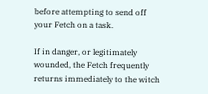before attempting to send off your Fetch on a task.

If in danger, or legitimately wounded, the Fetch frequently returns immediately to the witch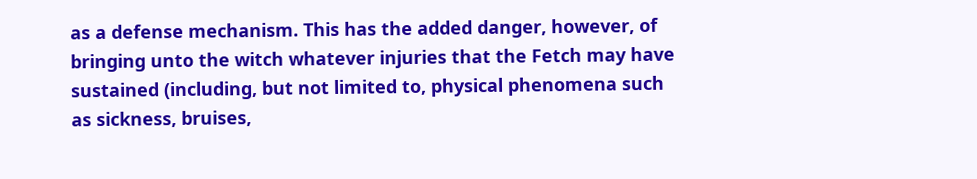as a defense mechanism. This has the added danger, however, of bringing unto the witch whatever injuries that the Fetch may have sustained (including, but not limited to, physical phenomena such as sickness, bruises,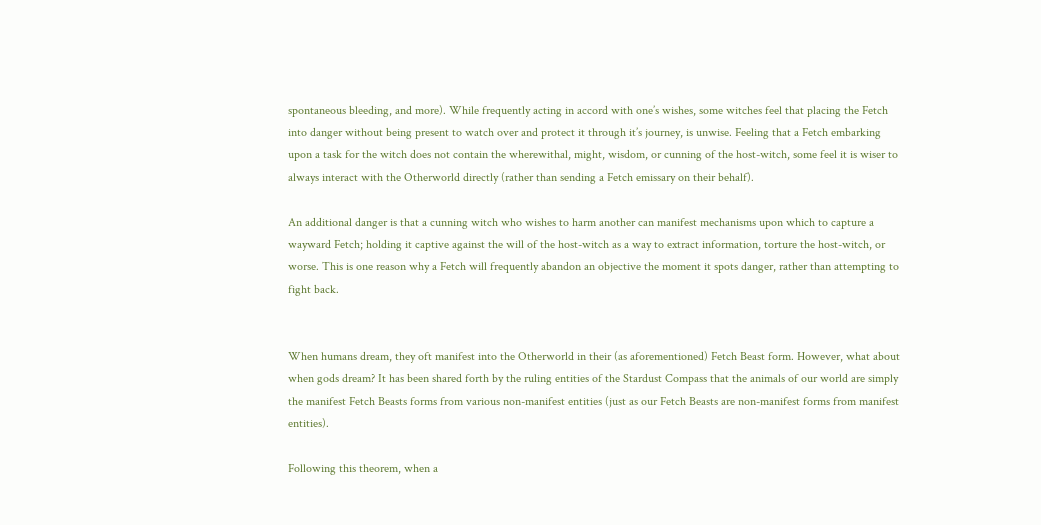spontaneous bleeding, and more). While frequently acting in accord with one’s wishes, some witches feel that placing the Fetch into danger without being present to watch over and protect it through it’s journey, is unwise. Feeling that a Fetch embarking upon a task for the witch does not contain the wherewithal, might, wisdom, or cunning of the host-witch, some feel it is wiser to always interact with the Otherworld directly (rather than sending a Fetch emissary on their behalf).

An additional danger is that a cunning witch who wishes to harm another can manifest mechanisms upon which to capture a wayward Fetch; holding it captive against the will of the host-witch as a way to extract information, torture the host-witch, or worse. This is one reason why a Fetch will frequently abandon an objective the moment it spots danger, rather than attempting to fight back.


When humans dream, they oft manifest into the Otherworld in their (as aforementioned) Fetch Beast form. However, what about when gods dream? It has been shared forth by the ruling entities of the Stardust Compass that the animals of our world are simply the manifest Fetch Beasts forms from various non-manifest entities (just as our Fetch Beasts are non-manifest forms from manifest entities).

Following this theorem, when a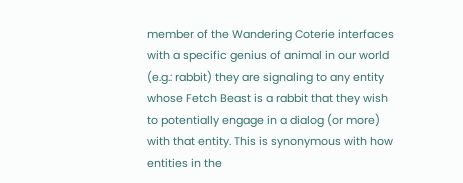member of the Wandering Coterie interfaces with a specific genius of animal in our world (e.g.: rabbit) they are signaling to any entity whose Fetch Beast is a rabbit that they wish to potentially engage in a dialog (or more) with that entity. This is synonymous with how entities in the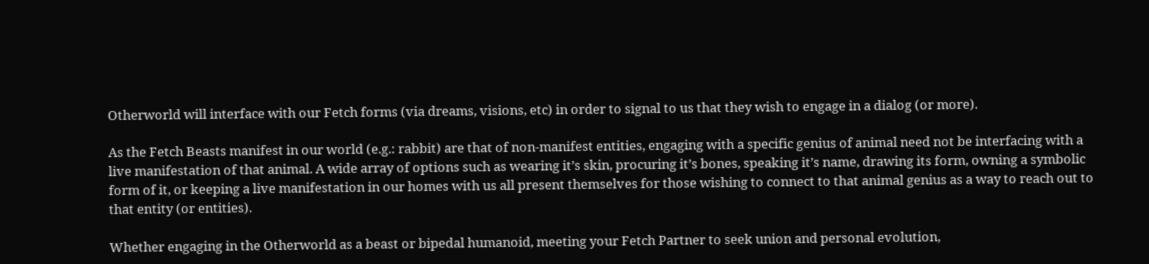Otherworld will interface with our Fetch forms (via dreams, visions, etc) in order to signal to us that they wish to engage in a dialog (or more).

As the Fetch Beasts manifest in our world (e.g.: rabbit) are that of non-manifest entities, engaging with a specific genius of animal need not be interfacing with a live manifestation of that animal. A wide array of options such as wearing it’s skin, procuring it’s bones, speaking it’s name, drawing its form, owning a symbolic form of it, or keeping a live manifestation in our homes with us all present themselves for those wishing to connect to that animal genius as a way to reach out to that entity (or entities).

Whether engaging in the Otherworld as a beast or bipedal humanoid, meeting your Fetch Partner to seek union and personal evolution,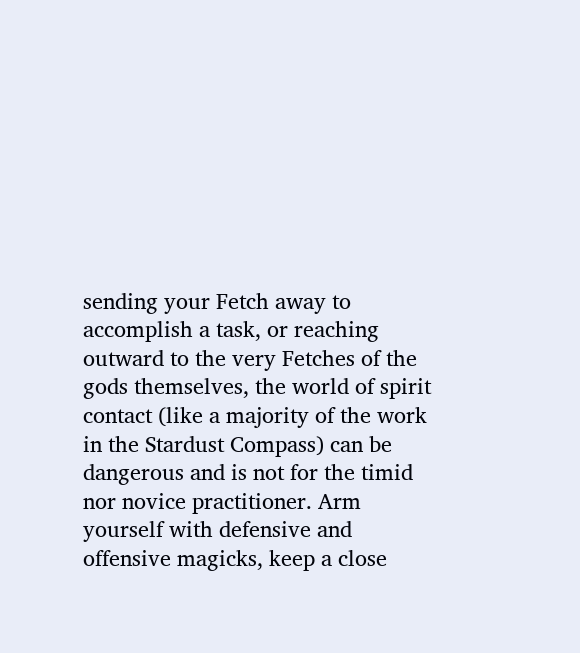sending your Fetch away to accomplish a task, or reaching outward to the very Fetches of the gods themselves, the world of spirit contact (like a majority of the work in the Stardust Compass) can be dangerous and is not for the timid nor novice practitioner. Arm yourself with defensive and offensive magicks, keep a close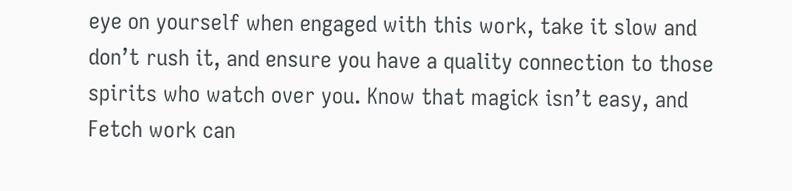eye on yourself when engaged with this work, take it slow and don’t rush it, and ensure you have a quality connection to those spirits who watch over you. Know that magick isn’t easy, and Fetch work can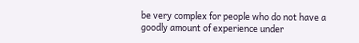be very complex for people who do not have a goodly amount of experience under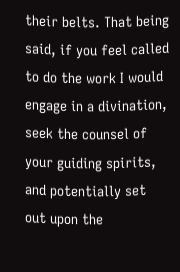their belts. That being said, if you feel called to do the work I would engage in a divination, seek the counsel of your guiding spirits, and potentially set out upon the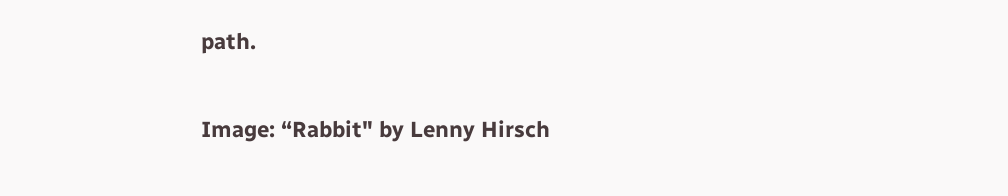path.

Image: “Rabbit" by Lenny Hirsch